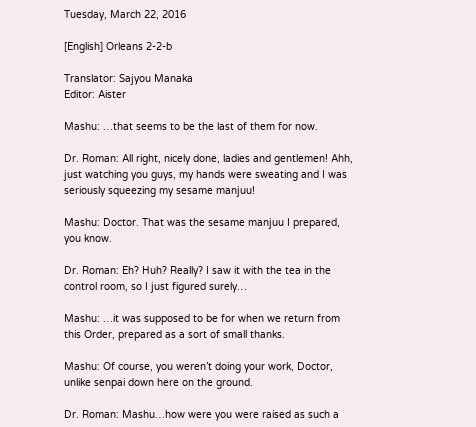Tuesday, March 22, 2016

[English] Orleans 2-2-b

Translator: Sajyou Manaka
Editor: Aister

Mashu: …that seems to be the last of them for now.

Dr. Roman: All right, nicely done, ladies and gentlemen! Ahh, just watching you guys, my hands were sweating and I was seriously squeezing my sesame manjuu!

Mashu: Doctor. That was the sesame manjuu I prepared, you know.

Dr. Roman: Eh? Huh? Really? I saw it with the tea in the control room, so I just figured surely…

Mashu: …it was supposed to be for when we return from this Order, prepared as a sort of small thanks.

Mashu: Of course, you weren’t doing your work, Doctor, unlike senpai down here on the ground.

Dr. Roman: Mashu…how were you were raised as such a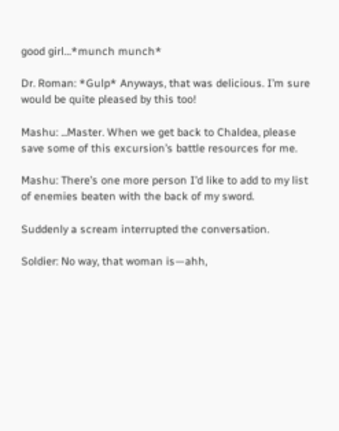good girl…*munch munch*

Dr. Roman: *Gulp* Anyways, that was delicious. I’m sure would be quite pleased by this too!

Mashu: ...Master. When we get back to Chaldea, please save some of this excursion’s battle resources for me.

Mashu: There’s one more person I’d like to add to my list of enemies beaten with the back of my sword.

Suddenly a scream interrupted the conversation.

Soldier: No way, that woman is—ahh,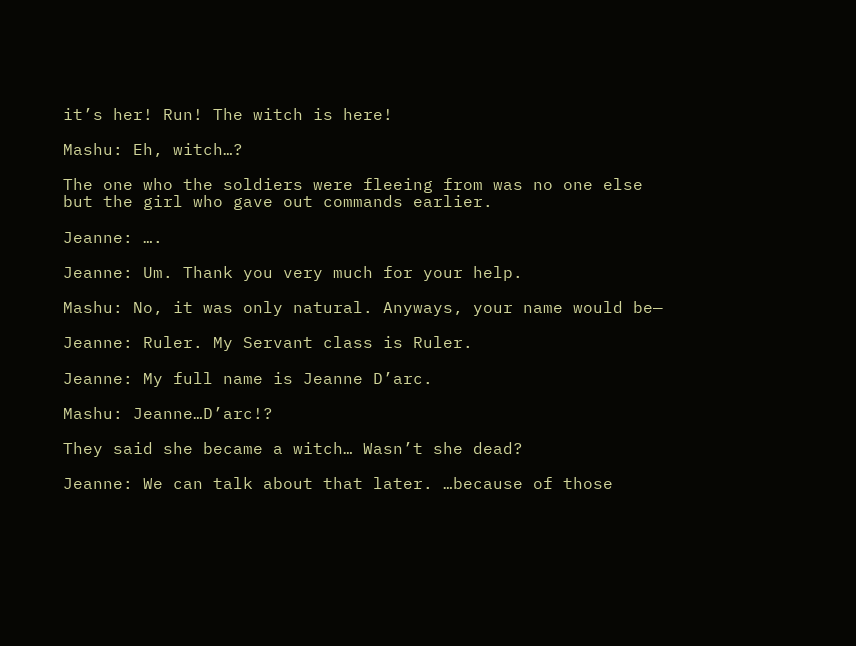it’s her! Run! The witch is here!

Mashu: Eh, witch…?

The one who the soldiers were fleeing from was no one else but the girl who gave out commands earlier.

Jeanne: ….

Jeanne: Um. Thank you very much for your help.

Mashu: No, it was only natural. Anyways, your name would be—

Jeanne: Ruler. My Servant class is Ruler.

Jeanne: My full name is Jeanne D’arc.

Mashu: Jeanne…D’arc!?

They said she became a witch… Wasn’t she dead?

Jeanne: We can talk about that later. …because of those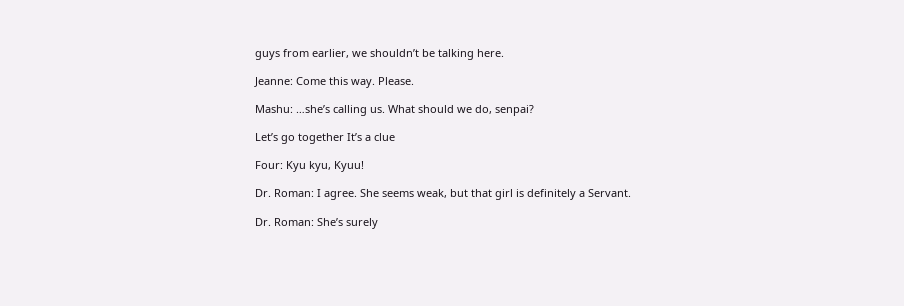guys from earlier, we shouldn’t be talking here.

Jeanne: Come this way. Please.

Mashu: …she’s calling us. What should we do, senpai?

Let’s go together It’s a clue

Four: Kyu kyu, Kyuu!

Dr. Roman: I agree. She seems weak, but that girl is definitely a Servant.

Dr. Roman: She’s surely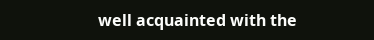well acquainted with the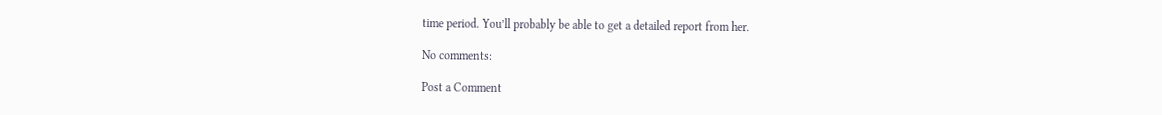time period. You’ll probably be able to get a detailed report from her.

No comments:

Post a Comment